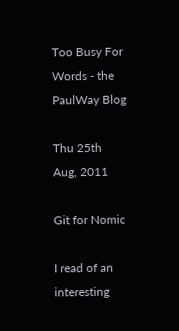Too Busy For Words - the PaulWay Blog

Thu 25th Aug, 2011

Git for Nomic

I read of an interesting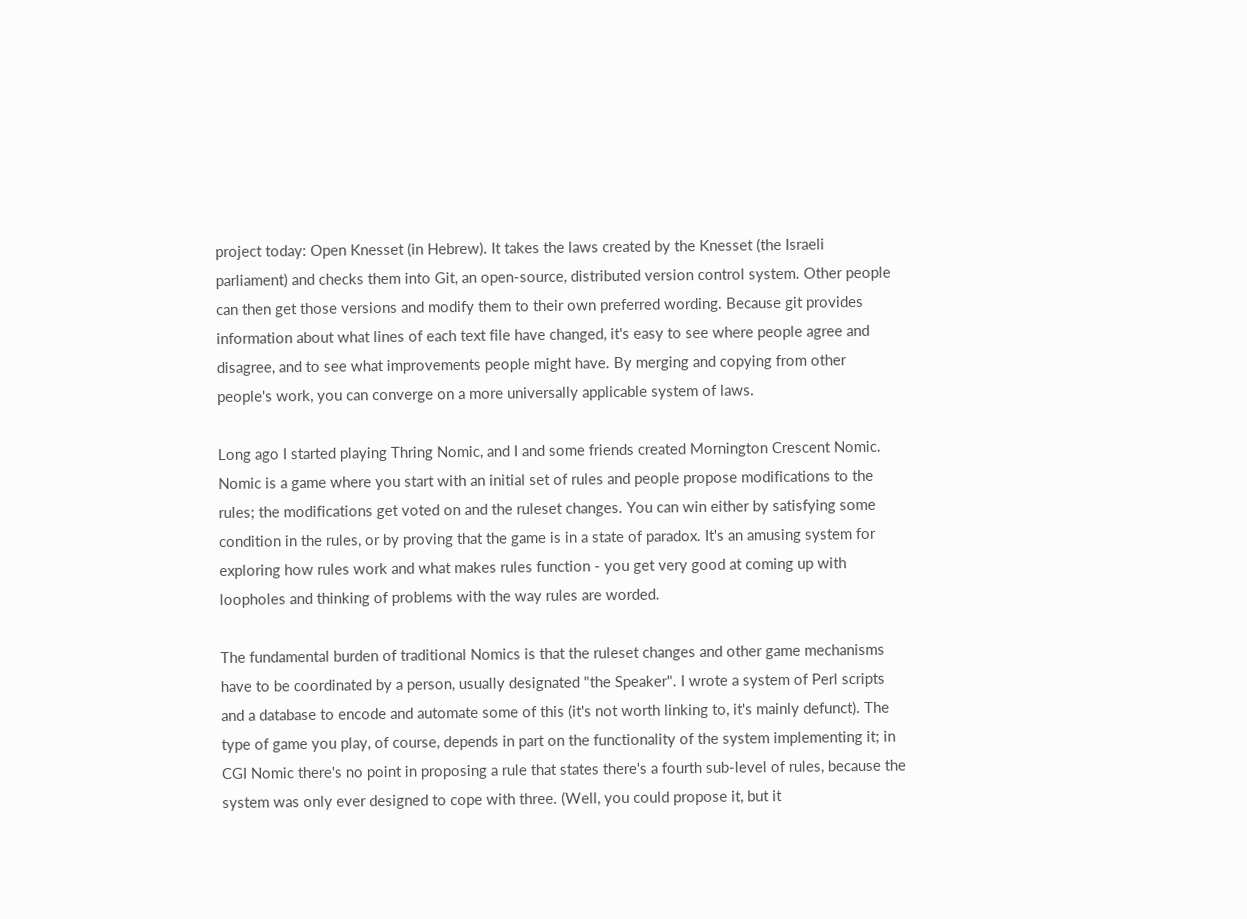project today: Open Knesset (in Hebrew). It takes the laws created by the Knesset (the Israeli parliament) and checks them into Git, an open-source, distributed version control system. Other people can then get those versions and modify them to their own preferred wording. Because git provides information about what lines of each text file have changed, it's easy to see where people agree and disagree, and to see what improvements people might have. By merging and copying from other people's work, you can converge on a more universally applicable system of laws.

Long ago I started playing Thring Nomic, and I and some friends created Mornington Crescent Nomic. Nomic is a game where you start with an initial set of rules and people propose modifications to the rules; the modifications get voted on and the ruleset changes. You can win either by satisfying some condition in the rules, or by proving that the game is in a state of paradox. It's an amusing system for exploring how rules work and what makes rules function - you get very good at coming up with loopholes and thinking of problems with the way rules are worded.

The fundamental burden of traditional Nomics is that the ruleset changes and other game mechanisms have to be coordinated by a person, usually designated "the Speaker". I wrote a system of Perl scripts and a database to encode and automate some of this (it's not worth linking to, it's mainly defunct). The type of game you play, of course, depends in part on the functionality of the system implementing it; in CGI Nomic there's no point in proposing a rule that states there's a fourth sub-level of rules, because the system was only ever designed to cope with three. (Well, you could propose it, but it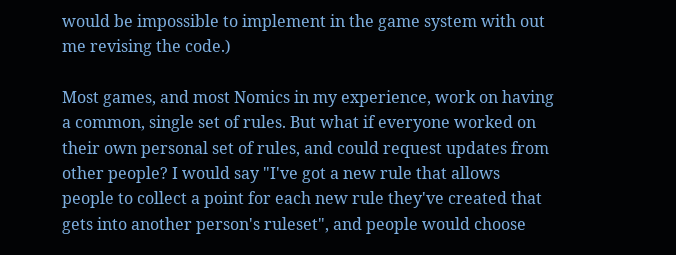would be impossible to implement in the game system with out me revising the code.)

Most games, and most Nomics in my experience, work on having a common, single set of rules. But what if everyone worked on their own personal set of rules, and could request updates from other people? I would say "I've got a new rule that allows people to collect a point for each new rule they've created that gets into another person's ruleset", and people would choose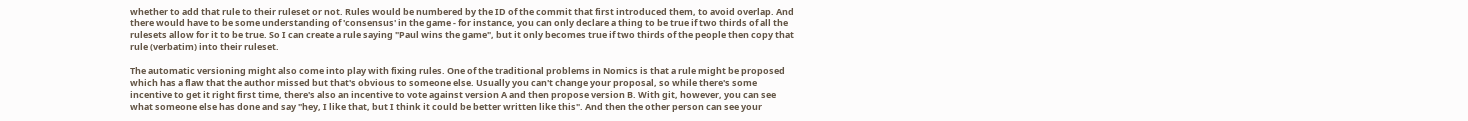whether to add that rule to their ruleset or not. Rules would be numbered by the ID of the commit that first introduced them, to avoid overlap. And there would have to be some understanding of 'consensus' in the game - for instance, you can only declare a thing to be true if two thirds of all the rulesets allow for it to be true. So I can create a rule saying "Paul wins the game", but it only becomes true if two thirds of the people then copy that rule (verbatim) into their ruleset.

The automatic versioning might also come into play with fixing rules. One of the traditional problems in Nomics is that a rule might be proposed which has a flaw that the author missed but that's obvious to someone else. Usually you can't change your proposal, so while there's some incentive to get it right first time, there's also an incentive to vote against version A and then propose version B. With git, however, you can see what someone else has done and say "hey, I like that, but I think it could be better written like this". And then the other person can see your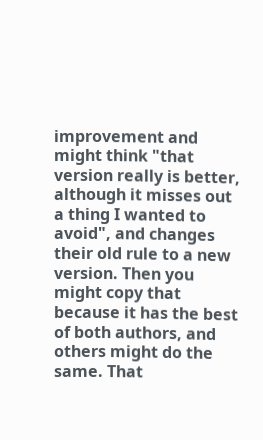improvement and might think "that version really is better, although it misses out a thing I wanted to avoid", and changes their old rule to a new version. Then you might copy that because it has the best of both authors, and others might do the same. That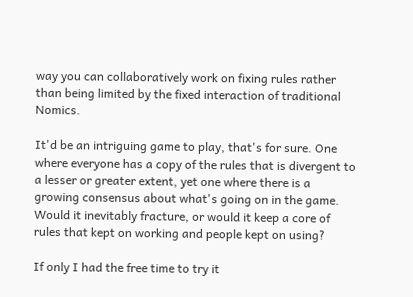way you can collaboratively work on fixing rules rather than being limited by the fixed interaction of traditional Nomics.

It'd be an intriguing game to play, that's for sure. One where everyone has a copy of the rules that is divergent to a lesser or greater extent, yet one where there is a growing consensus about what's going on in the game. Would it inevitably fracture, or would it keep a core of rules that kept on working and people kept on using?

If only I had the free time to try it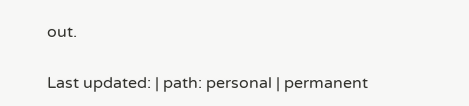out.

Last updated: | path: personal | permanent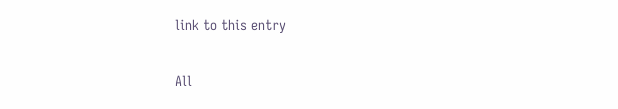link to this entry

All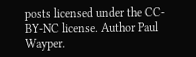posts licensed under the CC-BY-NC license. Author Paul Wayper.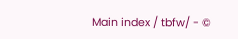Main index / tbfw/ - ©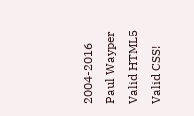2004-2016 Paul Wayper
Valid HTML5 Valid CSS!